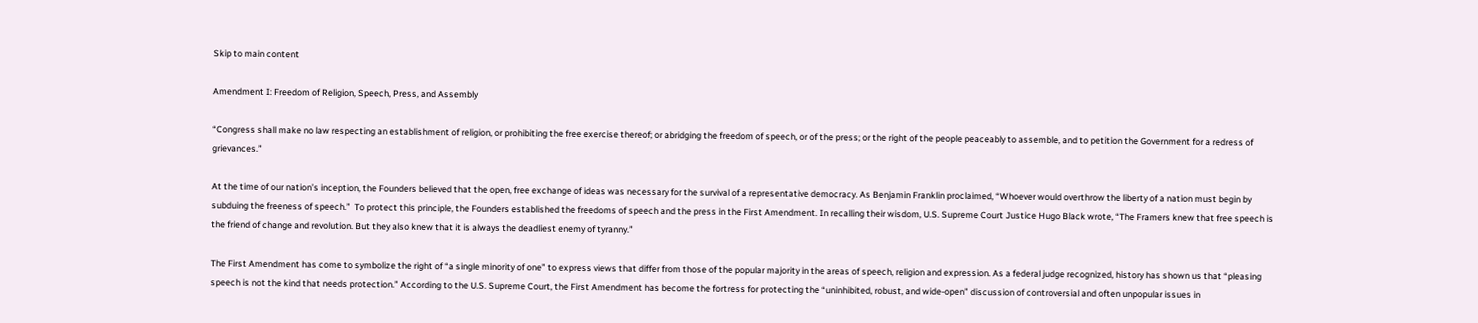Skip to main content

Amendment I: Freedom of Religion, Speech, Press, and Assembly

“Congress shall make no law respecting an establishment of religion, or prohibiting the free exercise thereof; or abridging the freedom of speech, or of the press; or the right of the people peaceably to assemble, and to petition the Government for a redress of grievances.”

At the time of our nation’s inception, the Founders believed that the open, free exchange of ideas was necessary for the survival of a representative democracy. As Benjamin Franklin proclaimed, “Whoever would overthrow the liberty of a nation must begin by subduing the freeness of speech.”  To protect this principle, the Founders established the freedoms of speech and the press in the First Amendment. In recalling their wisdom, U.S. Supreme Court Justice Hugo Black wrote, “The Framers knew that free speech is the friend of change and revolution. But they also knew that it is always the deadliest enemy of tyranny.”

The First Amendment has come to symbolize the right of “a single minority of one” to express views that differ from those of the popular majority in the areas of speech, religion and expression. As a federal judge recognized, history has shown us that “pleasing speech is not the kind that needs protection.” According to the U.S. Supreme Court, the First Amendment has become the fortress for protecting the “uninhibited, robust, and wide-open” discussion of controversial and often unpopular issues in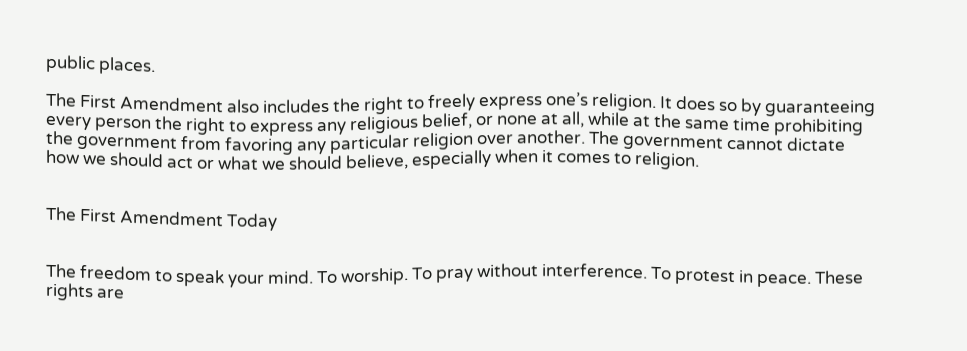public places.

The First Amendment also includes the right to freely express one’s religion. It does so by guaranteeing every person the right to express any religious belief, or none at all, while at the same time prohibiting the government from favoring any particular religion over another. The government cannot dictate how we should act or what we should believe, especially when it comes to religion.


The First Amendment Today


The freedom to speak your mind. To worship. To pray without interference. To protest in peace. These rights are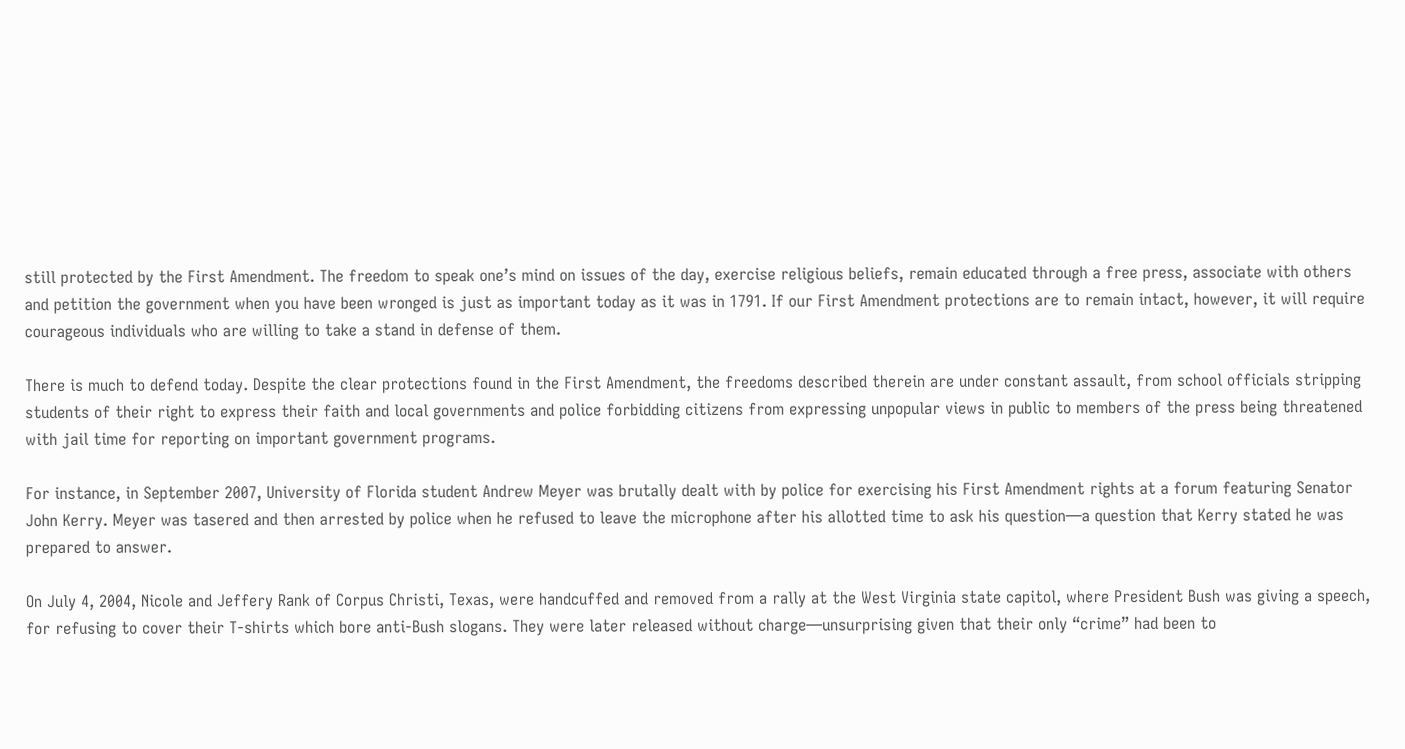still protected by the First Amendment. The freedom to speak one’s mind on issues of the day, exercise religious beliefs, remain educated through a free press, associate with others and petition the government when you have been wronged is just as important today as it was in 1791. If our First Amendment protections are to remain intact, however, it will require courageous individuals who are willing to take a stand in defense of them.

There is much to defend today. Despite the clear protections found in the First Amendment, the freedoms described therein are under constant assault, from school officials stripping students of their right to express their faith and local governments and police forbidding citizens from expressing unpopular views in public to members of the press being threatened with jail time for reporting on important government programs.

For instance, in September 2007, University of Florida student Andrew Meyer was brutally dealt with by police for exercising his First Amendment rights at a forum featuring Senator John Kerry. Meyer was tasered and then arrested by police when he refused to leave the microphone after his allotted time to ask his question—a question that Kerry stated he was prepared to answer.

On July 4, 2004, Nicole and Jeffery Rank of Corpus Christi, Texas, were handcuffed and removed from a rally at the West Virginia state capitol, where President Bush was giving a speech, for refusing to cover their T-shirts which bore anti-Bush slogans. They were later released without charge—unsurprising given that their only “crime” had been to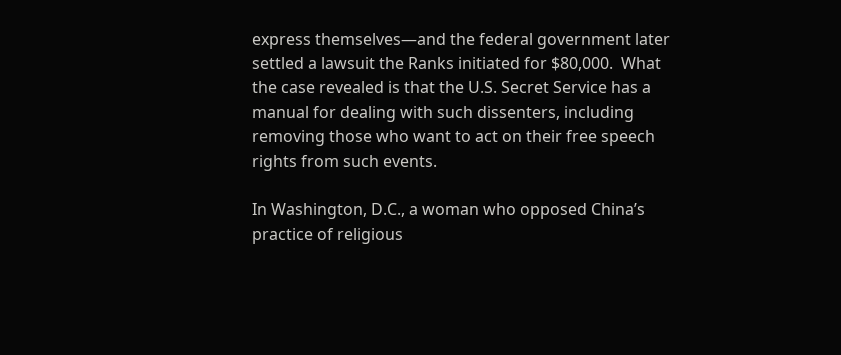express themselves—and the federal government later settled a lawsuit the Ranks initiated for $80,000.  What the case revealed is that the U.S. Secret Service has a manual for dealing with such dissenters, including removing those who want to act on their free speech rights from such events.

In Washington, D.C., a woman who opposed China’s practice of religious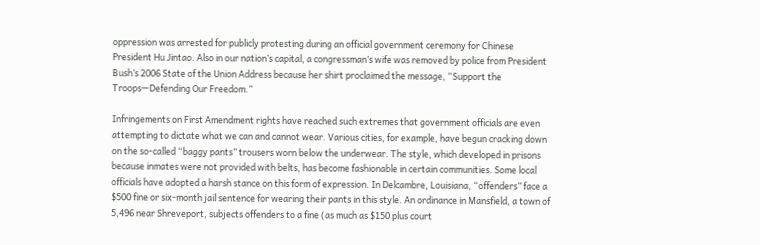oppression was arrested for publicly protesting during an official government ceremony for Chinese President Hu Jintao. Also in our nation’s capital, a congressman’s wife was removed by police from President Bush’s 2006 State of the Union Address because her shirt proclaimed the message, “Support the Troops—Defending Our Freedom.”

Infringements on First Amendment rights have reached such extremes that government officials are even attempting to dictate what we can and cannot wear. Various cities, for example, have begun cracking down on the so-called “baggy pants” trousers worn below the underwear. The style, which developed in prisons because inmates were not provided with belts, has become fashionable in certain communities. Some local officials have adopted a harsh stance on this form of expression. In Delcambre, Louisiana, “offenders” face a $500 fine or six-month jail sentence for wearing their pants in this style. An ordinance in Mansfield, a town of 5,496 near Shreveport, subjects offenders to a fine (as much as $150 plus court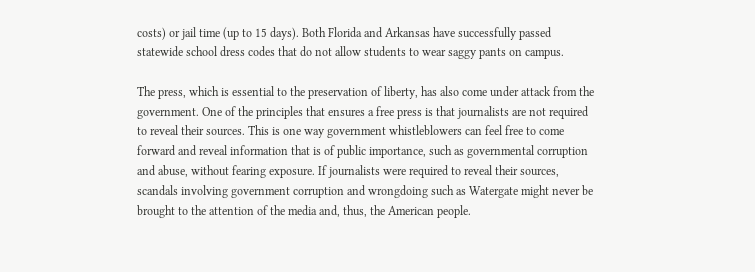costs) or jail time (up to 15 days). Both Florida and Arkansas have successfully passed statewide school dress codes that do not allow students to wear saggy pants on campus.

The press, which is essential to the preservation of liberty, has also come under attack from the government. One of the principles that ensures a free press is that journalists are not required to reveal their sources. This is one way government whistleblowers can feel free to come forward and reveal information that is of public importance, such as governmental corruption and abuse, without fearing exposure. If journalists were required to reveal their sources, scandals involving government corruption and wrongdoing such as Watergate might never be brought to the attention of the media and, thus, the American people.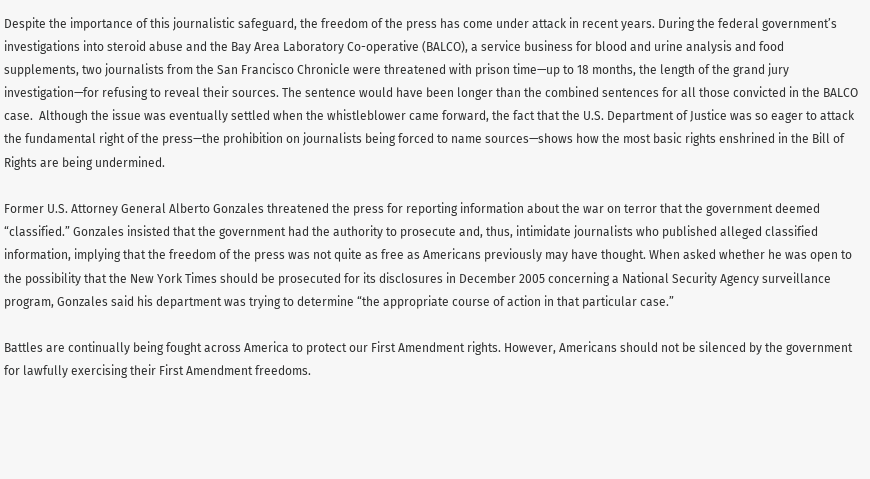Despite the importance of this journalistic safeguard, the freedom of the press has come under attack in recent years. During the federal government’s investigations into steroid abuse and the Bay Area Laboratory Co-operative (BALCO), a service business for blood and urine analysis and food supplements, two journalists from the San Francisco Chronicle were threatened with prison time—up to 18 months, the length of the grand jury investigation—for refusing to reveal their sources. The sentence would have been longer than the combined sentences for all those convicted in the BALCO case.  Although the issue was eventually settled when the whistleblower came forward, the fact that the U.S. Department of Justice was so eager to attack the fundamental right of the press—the prohibition on journalists being forced to name sources—shows how the most basic rights enshrined in the Bill of Rights are being undermined.

Former U.S. Attorney General Alberto Gonzales threatened the press for reporting information about the war on terror that the government deemed “classified.” Gonzales insisted that the government had the authority to prosecute and, thus, intimidate journalists who published alleged classified information, implying that the freedom of the press was not quite as free as Americans previously may have thought. When asked whether he was open to the possibility that the New York Times should be prosecuted for its disclosures in December 2005 concerning a National Security Agency surveillance program, Gonzales said his department was trying to determine “the appropriate course of action in that particular case.”

Battles are continually being fought across America to protect our First Amendment rights. However, Americans should not be silenced by the government for lawfully exercising their First Amendment freedoms.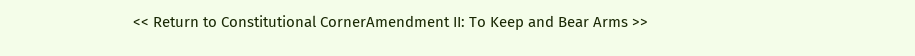<< Return to Constitutional CornerAmendment II: To Keep and Bear Arms >>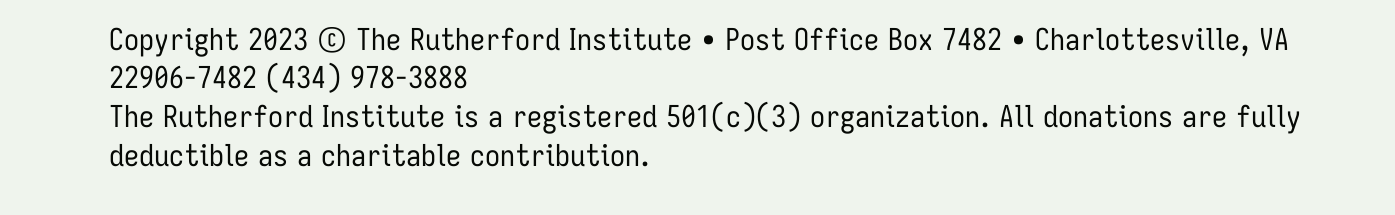Copyright 2023 © The Rutherford Institute • Post Office Box 7482 • Charlottesville, VA 22906-7482 (434) 978-3888
The Rutherford Institute is a registered 501(c)(3) organization. All donations are fully deductible as a charitable contribution.